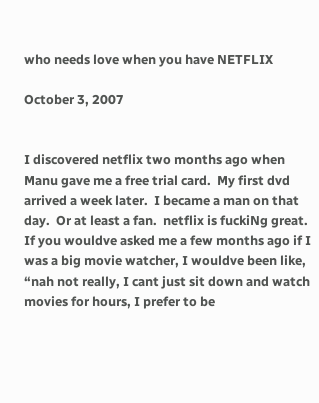who needs love when you have NETFLIX

October 3, 2007


I discovered netflix two months ago when Manu gave me a free trial card.  My first dvd arrived a week later.  I became a man on that day.  Or at least a fan.  netflix is fuckiNg great.  If you wouldve asked me a few months ago if I was a big movie watcher, I wouldve been like, “nah not really, I cant just sit down and watch movies for hours, I prefer to be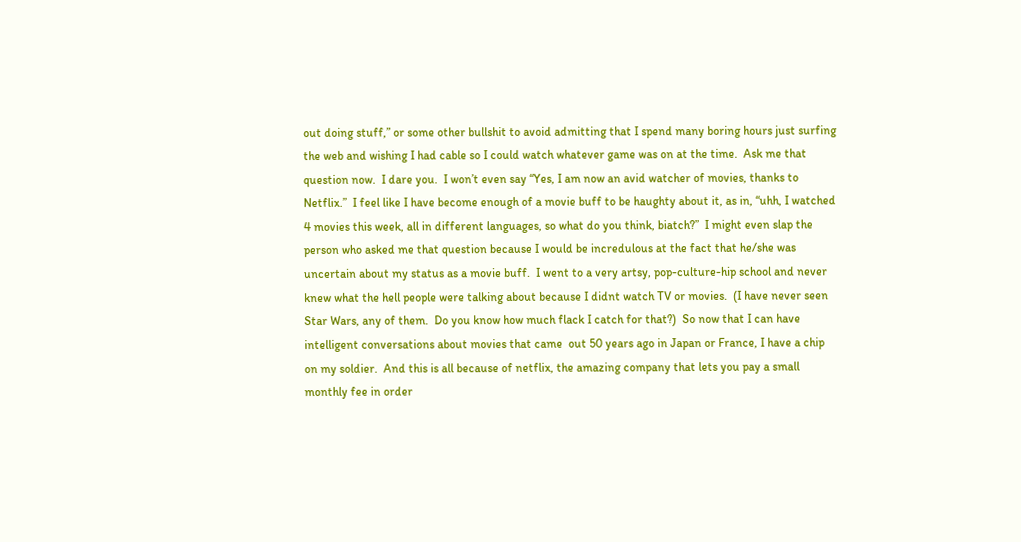out doing stuff,” or some other bullshit to avoid admitting that I spend many boring hours just surfing the web and wishing I had cable so I could watch whatever game was on at the time.  Ask me that question now.  I dare you.  I won’t even say “Yes, I am now an avid watcher of movies, thanks to Netflix.”  I feel like I have become enough of a movie buff to be haughty about it, as in, “uhh, I watched 4 movies this week, all in different languages, so what do you think, biatch?”  I might even slap the person who asked me that question because I would be incredulous at the fact that he/she was uncertain about my status as a movie buff.  I went to a very artsy, pop-culture-hip school and never knew what the hell people were talking about because I didnt watch TV or movies.  (I have never seen Star Wars, any of them.  Do you know how much flack I catch for that?)  So now that I can have intelligent conversations about movies that came  out 50 years ago in Japan or France, I have a chip on my soldier.  And this is all because of netflix, the amazing company that lets you pay a small monthly fee in order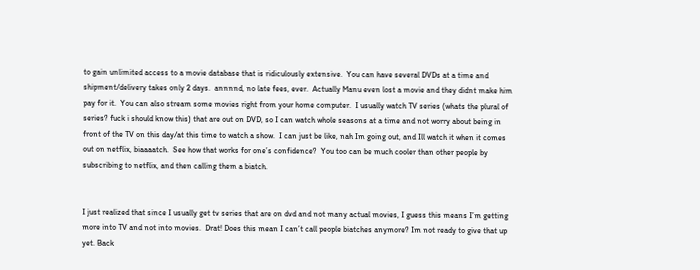to gain unlimited access to a movie database that is ridiculously extensive.  You can have several DVDs at a time and shipment/delivery takes only 2 days.  annnnd, no late fees, ever.  Actually Manu even lost a movie and they didnt make him pay for it.  You can also stream some movies right from your home computer.  I usually watch TV series (whats the plural of series? fuck i should know this) that are out on DVD, so I can watch whole seasons at a time and not worry about being in front of the TV on this day/at this time to watch a show.  I can just be like, nah Im going out, and Ill watch it when it comes out on netflix, biaaaatch.  See how that works for one’s confidence?  You too can be much cooler than other people by subscribing to netflix, and then calling them a biatch.


I just realized that since I usually get tv series that are on dvd and not many actual movies, I guess this means I’m getting more into TV and not into movies.  Drat! Does this mean I can’t call people biatches anymore? Im not ready to give that up yet. Back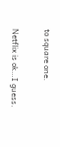to square one.

Netflix is ok…I guess.